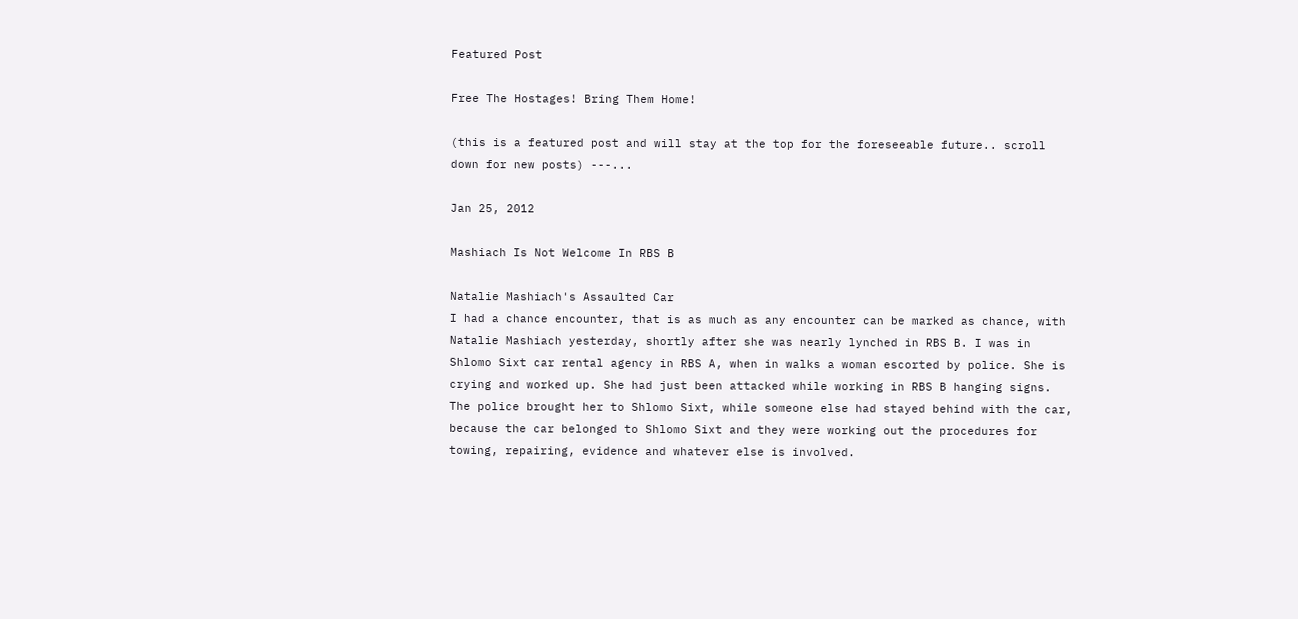Featured Post

Free The Hostages! Bring Them Home!

(this is a featured post and will stay at the top for the foreseeable future.. scroll down for new posts) ---...

Jan 25, 2012

Mashiach Is Not Welcome In RBS B

Natalie Mashiach's Assaulted Car
I had a chance encounter, that is as much as any encounter can be marked as chance, with Natalie Mashiach yesterday, shortly after she was nearly lynched in RBS B. I was in Shlomo Sixt car rental agency in RBS A, when in walks a woman escorted by police. She is crying and worked up. She had just been attacked while working in RBS B hanging signs. The police brought her to Shlomo Sixt, while someone else had stayed behind with the car, because the car belonged to Shlomo Sixt and they were working out the procedures for towing, repairing, evidence and whatever else is involved.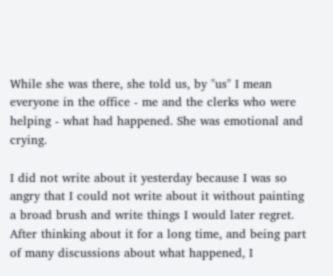While she was there, she told us, by "us" I mean everyone in the office - me and the clerks who were helping - what had happened. She was emotional and crying.

I did not write about it yesterday because I was so angry that I could not write about it without painting a broad brush and write things I would later regret. After thinking about it for a long time, and being part of many discussions about what happened, I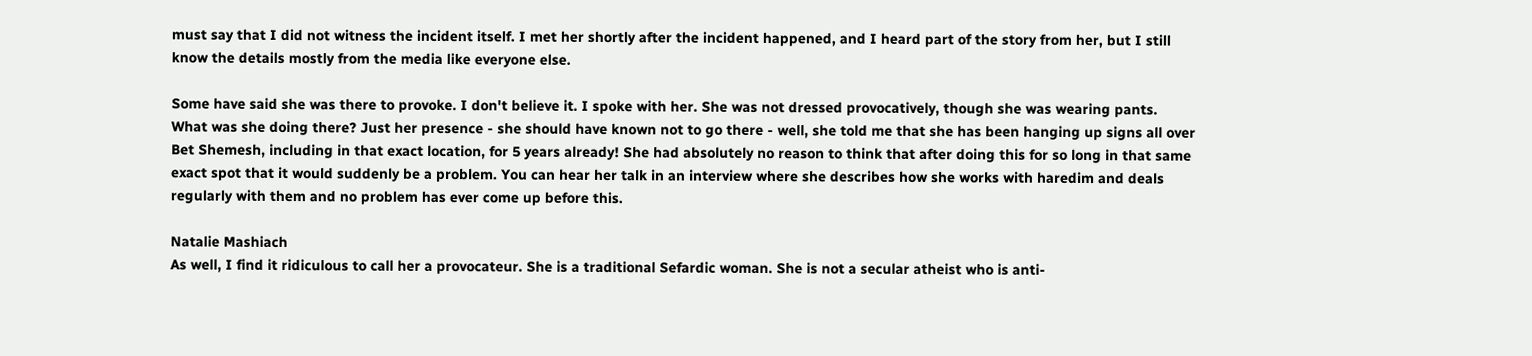must say that I did not witness the incident itself. I met her shortly after the incident happened, and I heard part of the story from her, but I still know the details mostly from the media like everyone else.

Some have said she was there to provoke. I don't believe it. I spoke with her. She was not dressed provocatively, though she was wearing pants. What was she doing there? Just her presence - she should have known not to go there - well, she told me that she has been hanging up signs all over Bet Shemesh, including in that exact location, for 5 years already! She had absolutely no reason to think that after doing this for so long in that same exact spot that it would suddenly be a problem. You can hear her talk in an interview where she describes how she works with haredim and deals regularly with them and no problem has ever come up before this.

Natalie Mashiach
As well, I find it ridiculous to call her a provocateur. She is a traditional Sefardic woman. She is not a secular atheist who is anti-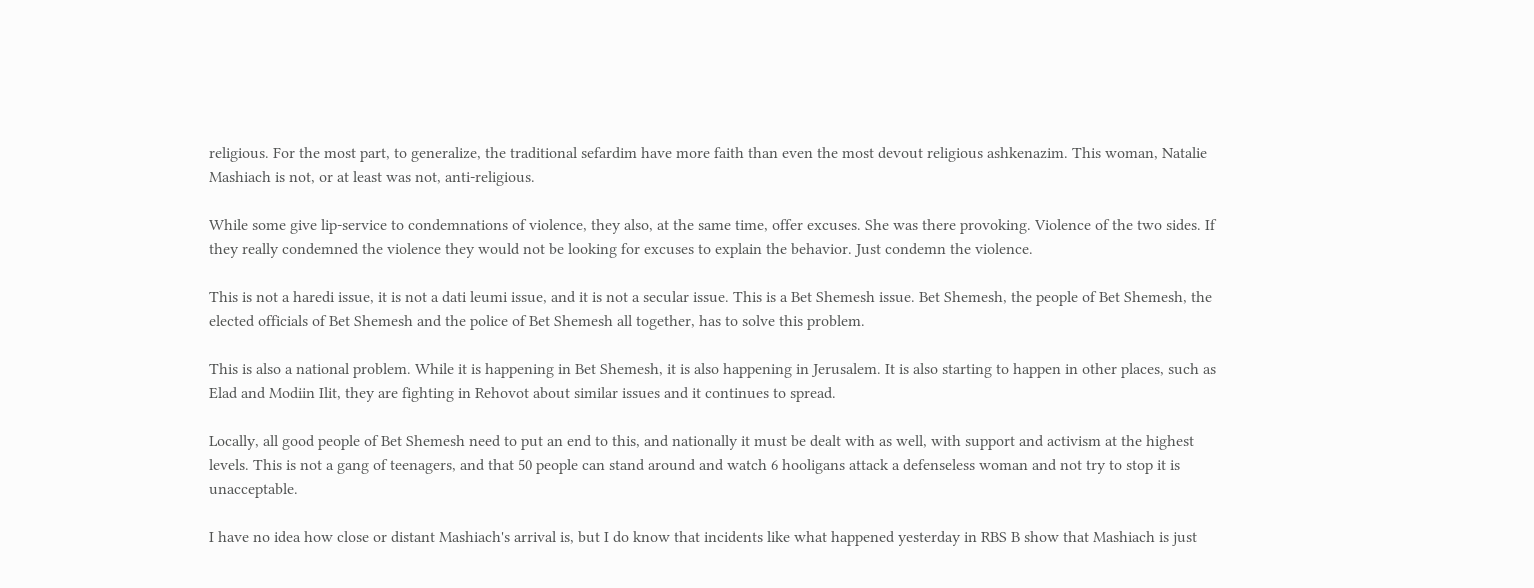religious. For the most part, to generalize, the traditional sefardim have more faith than even the most devout religious ashkenazim. This woman, Natalie Mashiach is not, or at least was not, anti-religious.

While some give lip-service to condemnations of violence, they also, at the same time, offer excuses. She was there provoking. Violence of the two sides. If they really condemned the violence they would not be looking for excuses to explain the behavior. Just condemn the violence.

This is not a haredi issue, it is not a dati leumi issue, and it is not a secular issue. This is a Bet Shemesh issue. Bet Shemesh, the people of Bet Shemesh, the elected officials of Bet Shemesh and the police of Bet Shemesh all together, has to solve this problem.

This is also a national problem. While it is happening in Bet Shemesh, it is also happening in Jerusalem. It is also starting to happen in other places, such as Elad and Modiin Ilit, they are fighting in Rehovot about similar issues and it continues to spread.

Locally, all good people of Bet Shemesh need to put an end to this, and nationally it must be dealt with as well, with support and activism at the highest levels. This is not a gang of teenagers, and that 50 people can stand around and watch 6 hooligans attack a defenseless woman and not try to stop it is unacceptable.

I have no idea how close or distant Mashiach's arrival is, but I do know that incidents like what happened yesterday in RBS B show that Mashiach is just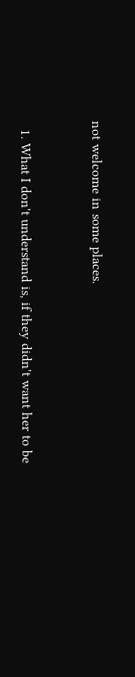not welcome in some places.


  1. What I don't understand is, if they didn't want her to be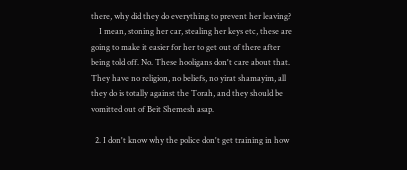there, why did they do everything to prevent her leaving?
    I mean, stoning her car, stealing her keys etc, these are going to make it easier for her to get out of there after being told off. No. These hooligans don't care about that. They have no religion, no beliefs, no yirat shamayim, all they do is totally against the Torah, and they should be vomitted out of Beit Shemesh asap.

  2. I don't know why the police don't get training in how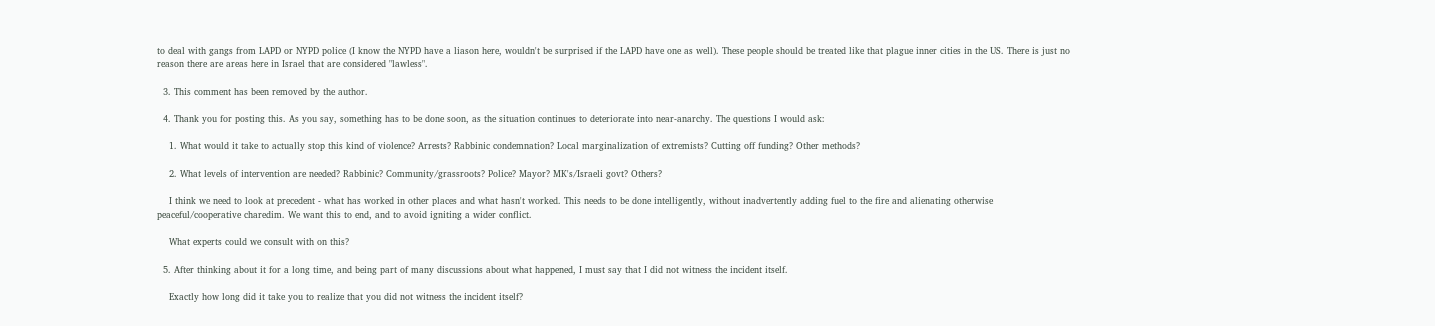to deal with gangs from LAPD or NYPD police (I know the NYPD have a liason here, wouldn't be surprised if the LAPD have one as well). These people should be treated like that plague inner cities in the US. There is just no reason there are areas here in Israel that are considered "lawless".

  3. This comment has been removed by the author.

  4. Thank you for posting this. As you say, something has to be done soon, as the situation continues to deteriorate into near-anarchy. The questions I would ask:

    1. What would it take to actually stop this kind of violence? Arrests? Rabbinic condemnation? Local marginalization of extremists? Cutting off funding? Other methods?

    2. What levels of intervention are needed? Rabbinic? Community/grassroots? Police? Mayor? MK's/Israeli govt? Others?

    I think we need to look at precedent - what has worked in other places and what hasn't worked. This needs to be done intelligently, without inadvertently adding fuel to the fire and alienating otherwise peaceful/cooperative charedim. We want this to end, and to avoid igniting a wider conflict.

    What experts could we consult with on this?

  5. After thinking about it for a long time, and being part of many discussions about what happened, I must say that I did not witness the incident itself.

    Exactly how long did it take you to realize that you did not witness the incident itself?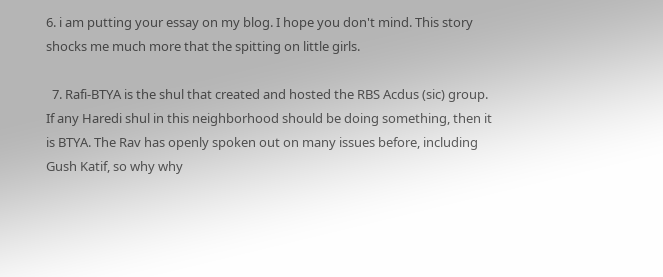6. i am putting your essay on my blog. I hope you don't mind. This story shocks me much more that the spitting on little girls.

  7. Rafi-BTYA is the shul that created and hosted the RBS Acdus (sic) group. If any Haredi shul in this neighborhood should be doing something, then it is BTYA. The Rav has openly spoken out on many issues before, including Gush Katif, so why why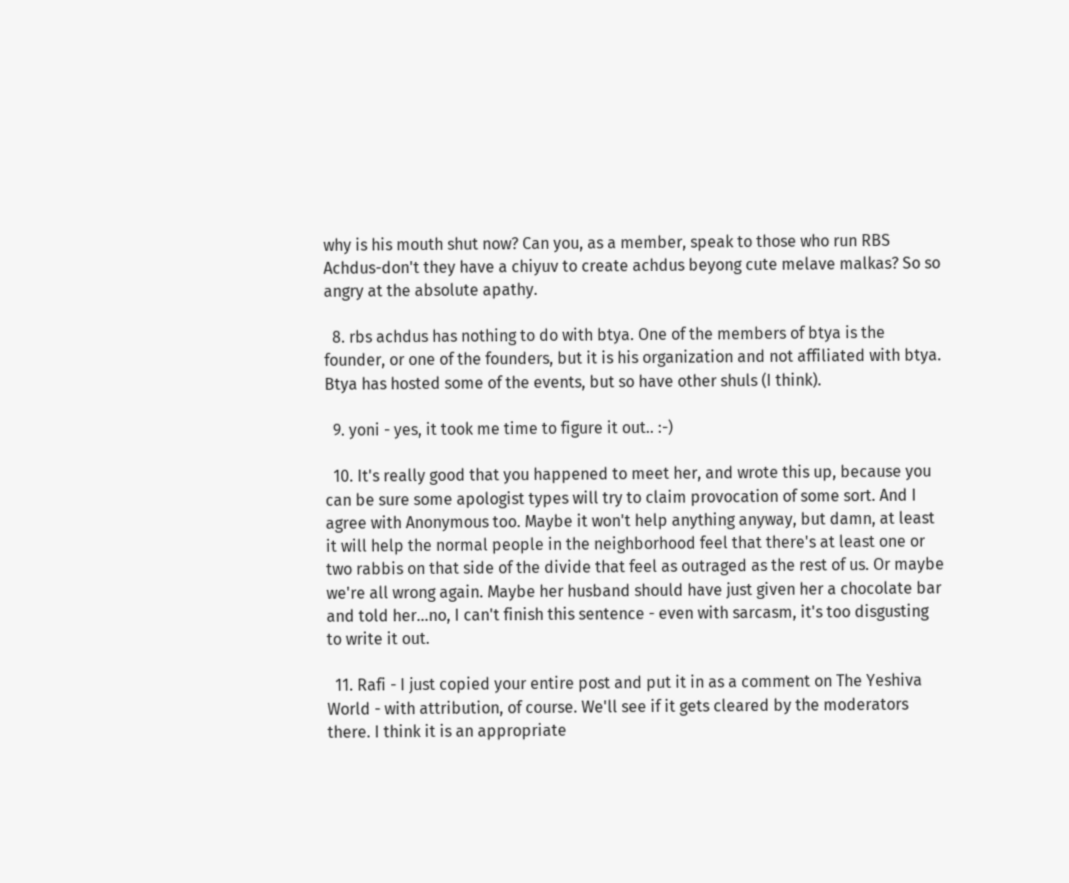why is his mouth shut now? Can you, as a member, speak to those who run RBS Achdus-don't they have a chiyuv to create achdus beyong cute melave malkas? So so angry at the absolute apathy.

  8. rbs achdus has nothing to do with btya. One of the members of btya is the founder, or one of the founders, but it is his organization and not affiliated with btya. Btya has hosted some of the events, but so have other shuls (I think).

  9. yoni - yes, it took me time to figure it out.. :-)

  10. It's really good that you happened to meet her, and wrote this up, because you can be sure some apologist types will try to claim provocation of some sort. And I agree with Anonymous too. Maybe it won't help anything anyway, but damn, at least it will help the normal people in the neighborhood feel that there's at least one or two rabbis on that side of the divide that feel as outraged as the rest of us. Or maybe we're all wrong again. Maybe her husband should have just given her a chocolate bar and told her...no, I can't finish this sentence - even with sarcasm, it's too disgusting to write it out.

  11. Rafi - I just copied your entire post and put it in as a comment on The Yeshiva World - with attribution, of course. We'll see if it gets cleared by the moderators there. I think it is an appropriate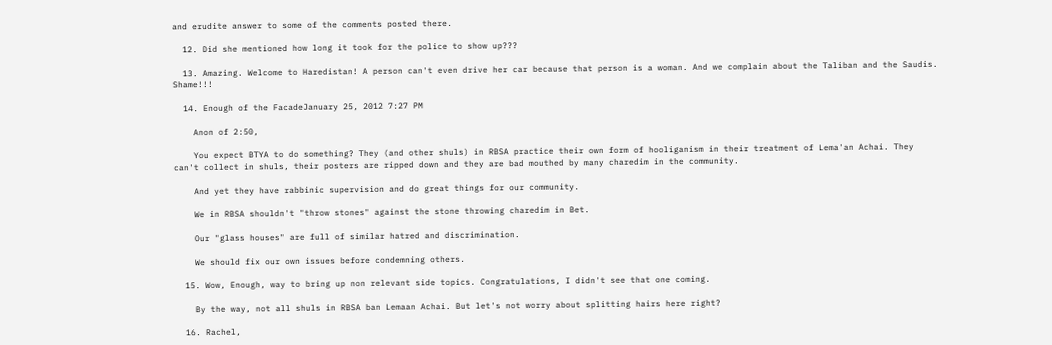and erudite answer to some of the comments posted there.

  12. Did she mentioned how long it took for the police to show up???

  13. Amazing. Welcome to Haredistan! A person can't even drive her car because that person is a woman. And we complain about the Taliban and the Saudis. Shame!!!

  14. Enough of the FacadeJanuary 25, 2012 7:27 PM

    Anon of 2:50,

    You expect BTYA to do something? They (and other shuls) in RBSA practice their own form of hooliganism in their treatment of Lema'an Achai. They can't collect in shuls, their posters are ripped down and they are bad mouthed by many charedim in the community.

    And yet they have rabbinic supervision and do great things for our community.

    We in RBSA shouldn't "throw stones" against the stone throwing charedim in Bet.

    Our "glass houses" are full of similar hatred and discrimination.

    We should fix our own issues before condemning others.

  15. Wow, Enough, way to bring up non relevant side topics. Congratulations, I didn't see that one coming.

    By the way, not all shuls in RBSA ban Lemaan Achai. But let's not worry about splitting hairs here right?

  16. Rachel,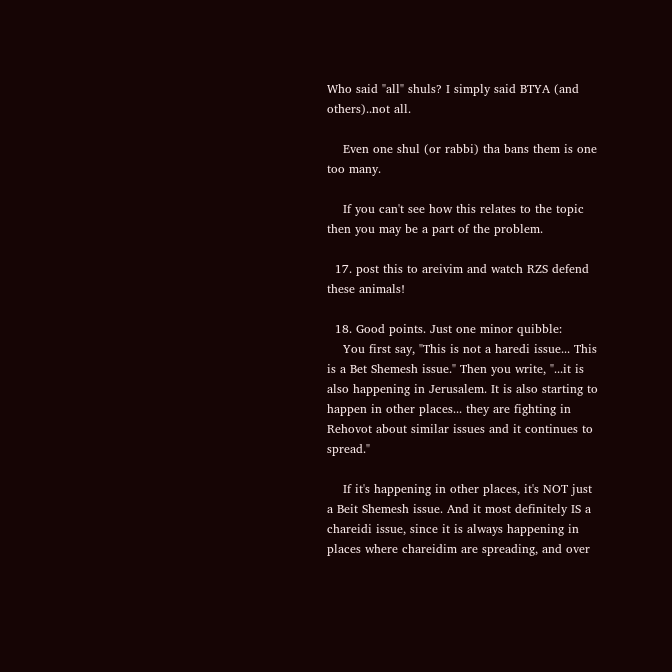Who said "all" shuls? I simply said BTYA (and others)..not all.

    Even one shul (or rabbi) tha bans them is one too many.

    If you can't see how this relates to the topic then you may be a part of the problem.

  17. post this to areivim and watch RZS defend these animals!

  18. Good points. Just one minor quibble:
    You first say, "This is not a haredi issue... This is a Bet Shemesh issue." Then you write, "...it is also happening in Jerusalem. It is also starting to happen in other places... they are fighting in Rehovot about similar issues and it continues to spread."

    If it's happening in other places, it's NOT just a Beit Shemesh issue. And it most definitely IS a chareidi issue, since it is always happening in places where chareidim are spreading, and over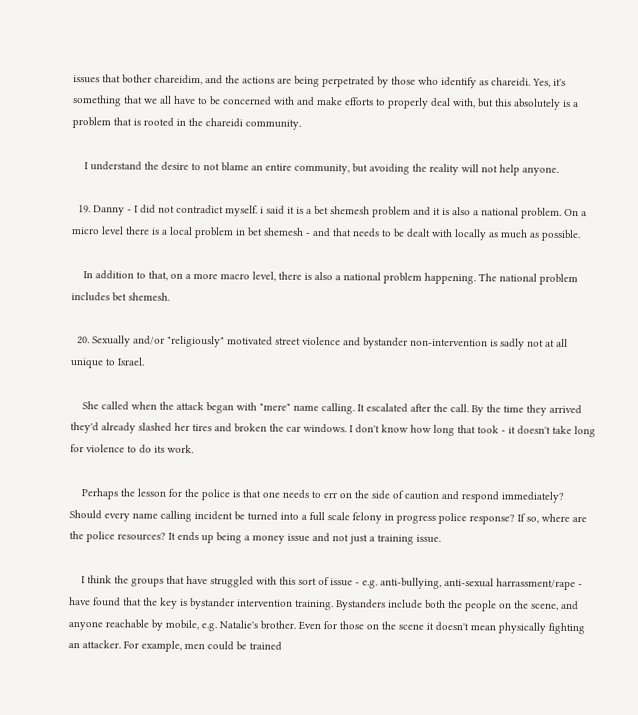issues that bother chareidim, and the actions are being perpetrated by those who identify as chareidi. Yes, it's something that we all have to be concerned with and make efforts to properly deal with, but this absolutely is a problem that is rooted in the chareidi community.

    I understand the desire to not blame an entire community, but avoiding the reality will not help anyone.

  19. Danny - I did not contradict myself. i said it is a bet shemesh problem and it is also a national problem. On a micro level there is a local problem in bet shemesh - and that needs to be dealt with locally as much as possible.

    In addition to that, on a more macro level, there is also a national problem happening. The national problem includes bet shemesh.

  20. Sexually and/or "religiously" motivated street violence and bystander non-intervention is sadly not at all unique to Israel.

    She called when the attack began with "mere" name calling. It escalated after the call. By the time they arrived they'd already slashed her tires and broken the car windows. I don't know how long that took - it doesn't take long for violence to do its work.

    Perhaps the lesson for the police is that one needs to err on the side of caution and respond immediately? Should every name calling incident be turned into a full scale felony in progress police response? If so, where are the police resources? It ends up being a money issue and not just a training issue.

    I think the groups that have struggled with this sort of issue - e.g. anti-bullying, anti-sexual harrassment/rape - have found that the key is bystander intervention training. Bystanders include both the people on the scene, and anyone reachable by mobile, e.g. Natalie's brother. Even for those on the scene it doesn't mean physically fighting an attacker. For example, men could be trained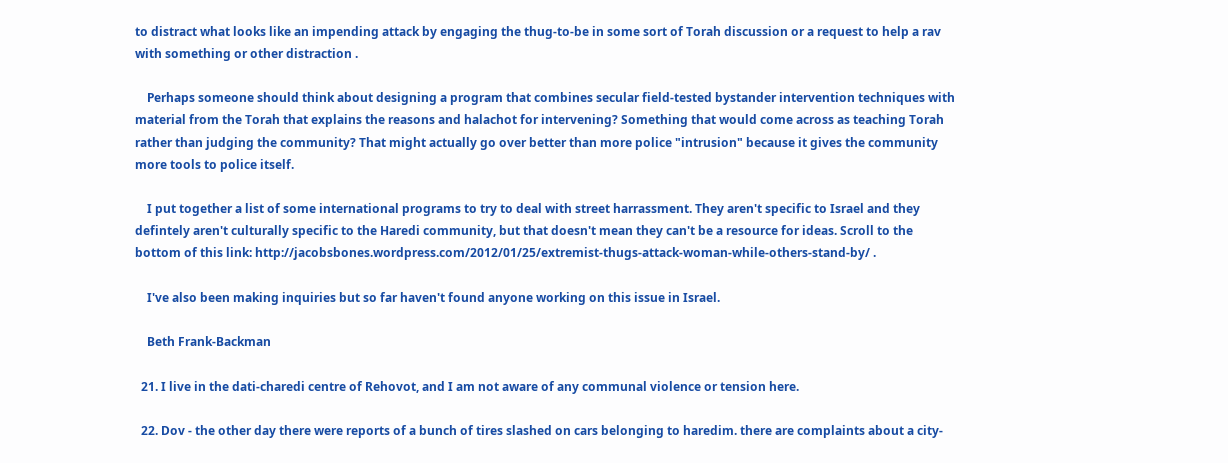to distract what looks like an impending attack by engaging the thug-to-be in some sort of Torah discussion or a request to help a rav with something or other distraction .

    Perhaps someone should think about designing a program that combines secular field-tested bystander intervention techniques with material from the Torah that explains the reasons and halachot for intervening? Something that would come across as teaching Torah rather than judging the community? That might actually go over better than more police "intrusion" because it gives the community more tools to police itself.

    I put together a list of some international programs to try to deal with street harrassment. They aren't specific to Israel and they defintely aren't culturally specific to the Haredi community, but that doesn't mean they can't be a resource for ideas. Scroll to the bottom of this link: http://jacobsbones.wordpress.com/2012/01/25/extremist-thugs-attack-woman-while-others-stand-by/ .

    I've also been making inquiries but so far haven't found anyone working on this issue in Israel.

    Beth Frank-Backman

  21. I live in the dati-charedi centre of Rehovot, and I am not aware of any communal violence or tension here.

  22. Dov - the other day there were reports of a bunch of tires slashed on cars belonging to haredim. there are complaints about a city-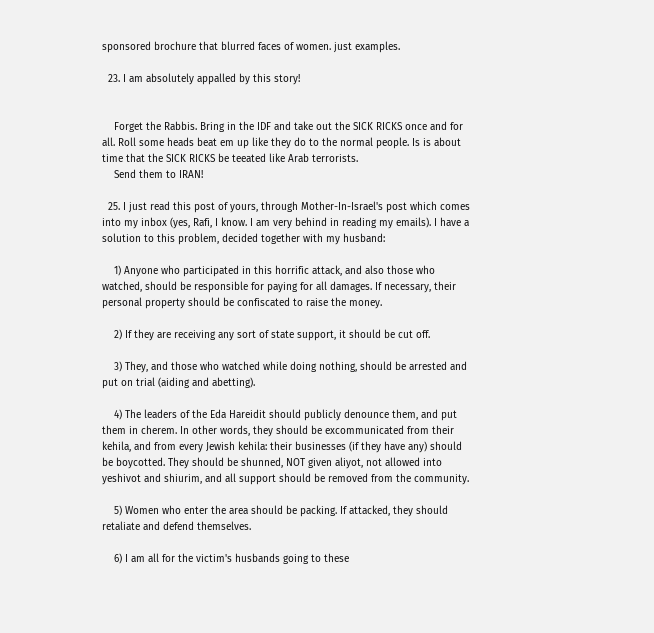sponsored brochure that blurred faces of women. just examples.

  23. I am absolutely appalled by this story!


    Forget the Rabbis. Bring in the IDF and take out the SICK RICKS once and for all. Roll some heads beat em up like they do to the normal people. Is is about time that the SICK RICKS be teeated like Arab terrorists.
    Send them to IRAN!

  25. I just read this post of yours, through Mother-In-Israel's post which comes into my inbox (yes, Rafi, I know. I am very behind in reading my emails). I have a solution to this problem, decided together with my husband:

    1) Anyone who participated in this horrific attack, and also those who watched, should be responsible for paying for all damages. If necessary, their personal property should be confiscated to raise the money.

    2) If they are receiving any sort of state support, it should be cut off.

    3) They, and those who watched while doing nothing, should be arrested and put on trial (aiding and abetting).

    4) The leaders of the Eda Hareidit should publicly denounce them, and put them in cherem. In other words, they should be excommunicated from their kehila, and from every Jewish kehila: their businesses (if they have any) should be boycotted. They should be shunned, NOT given aliyot, not allowed into yeshivot and shiurim, and all support should be removed from the community.

    5) Women who enter the area should be packing. If attacked, they should retaliate and defend themselves.

    6) I am all for the victim's husbands going to these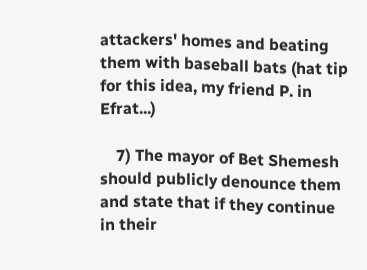attackers' homes and beating them with baseball bats (hat tip for this idea, my friend P. in Efrat...)

    7) The mayor of Bet Shemesh should publicly denounce them and state that if they continue in their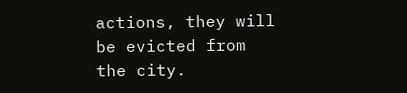actions, they will be evicted from the city.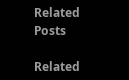Related Posts

Related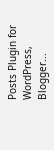Posts Plugin for WordPress, Blogger...